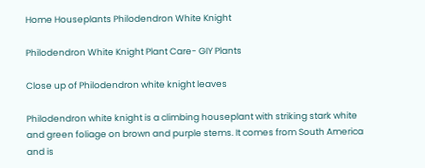Home Houseplants Philodendron White Knight

Philodendron White Knight Plant Care- GIY Plants

Close up of Philodendron white knight leaves

Philodendron white knight is a climbing houseplant with striking stark white and green foliage on brown and purple stems. It comes from South America and is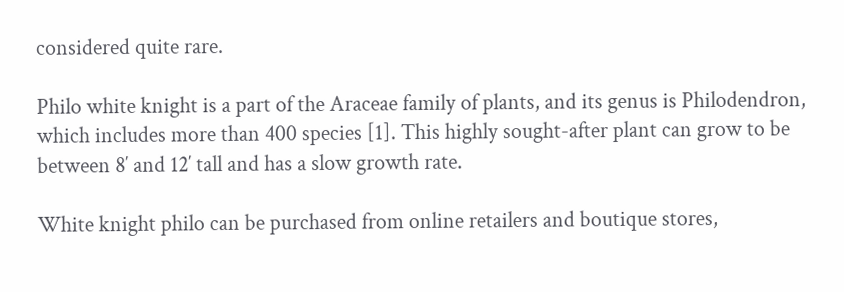considered quite rare.

Philo white knight is a part of the Araceae family of plants, and its genus is Philodendron, which includes more than 400 species [1]. This highly sought-after plant can grow to be between 8′ and 12′ tall and has a slow growth rate.

White knight philo can be purchased from online retailers and boutique stores,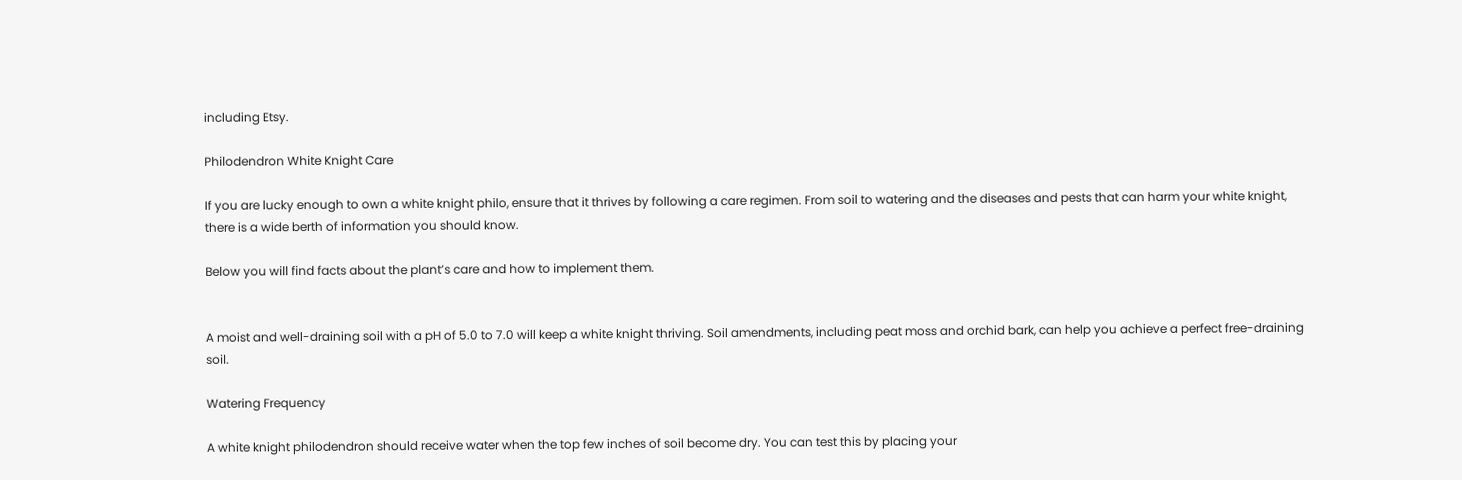including Etsy.

Philodendron White Knight Care

If you are lucky enough to own a white knight philo, ensure that it thrives by following a care regimen. From soil to watering and the diseases and pests that can harm your white knight, there is a wide berth of information you should know.

Below you will find facts about the plant’s care and how to implement them.


A moist and well-draining soil with a pH of 5.0 to 7.0 will keep a white knight thriving. Soil amendments, including peat moss and orchid bark, can help you achieve a perfect free-draining soil.

Watering Frequency

A white knight philodendron should receive water when the top few inches of soil become dry. You can test this by placing your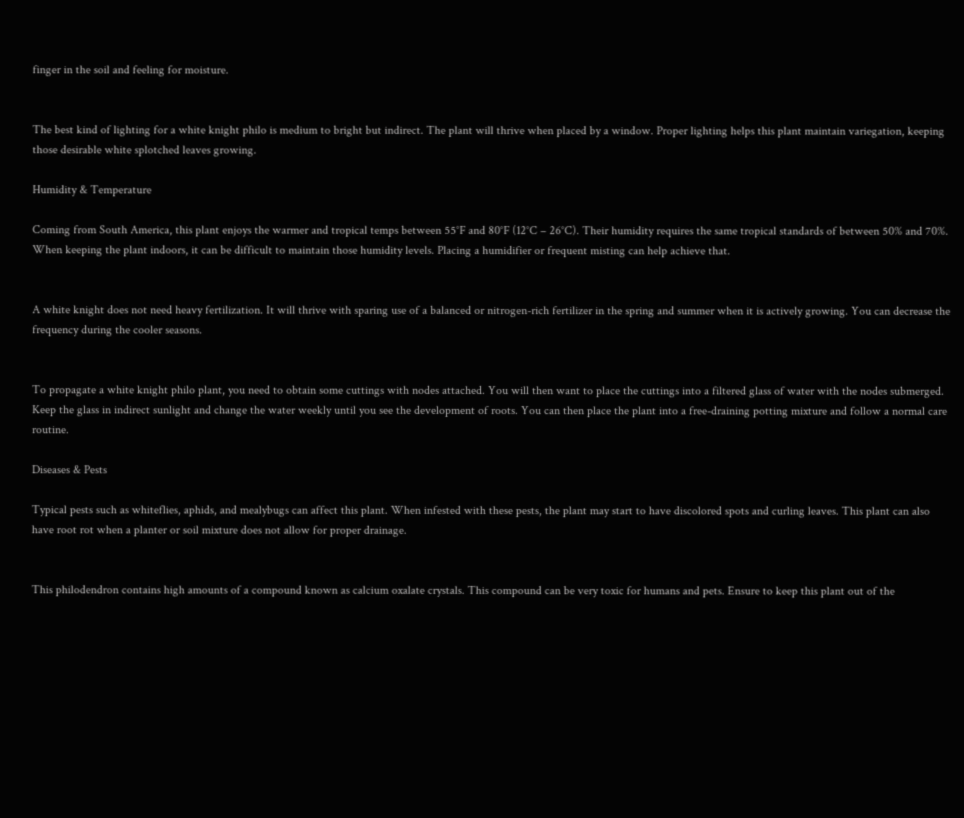finger in the soil and feeling for moisture.


The best kind of lighting for a white knight philo is medium to bright but indirect. The plant will thrive when placed by a window. Proper lighting helps this plant maintain variegation, keeping those desirable white splotched leaves growing.

Humidity & Temperature

Coming from South America, this plant enjoys the warmer and tropical temps between 55°F and 80°F (12°C – 26°C). Their humidity requires the same tropical standards of between 50% and 70%. When keeping the plant indoors, it can be difficult to maintain those humidity levels. Placing a humidifier or frequent misting can help achieve that.


A white knight does not need heavy fertilization. It will thrive with sparing use of a balanced or nitrogen-rich fertilizer in the spring and summer when it is actively growing. You can decrease the frequency during the cooler seasons.


To propagate a white knight philo plant, you need to obtain some cuttings with nodes attached. You will then want to place the cuttings into a filtered glass of water with the nodes submerged. Keep the glass in indirect sunlight and change the water weekly until you see the development of roots. You can then place the plant into a free-draining potting mixture and follow a normal care routine.

Diseases & Pests

Typical pests such as whiteflies, aphids, and mealybugs can affect this plant. When infested with these pests, the plant may start to have discolored spots and curling leaves. This plant can also have root rot when a planter or soil mixture does not allow for proper drainage.


This philodendron contains high amounts of a compound known as calcium oxalate crystals. This compound can be very toxic for humans and pets. Ensure to keep this plant out of the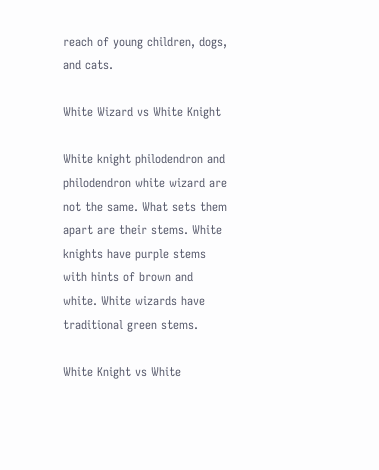reach of young children, dogs, and cats.

White Wizard vs White Knight

White knight philodendron and philodendron white wizard are not the same. What sets them apart are their stems. White knights have purple stems with hints of brown and white. White wizards have traditional green stems.

White Knight vs White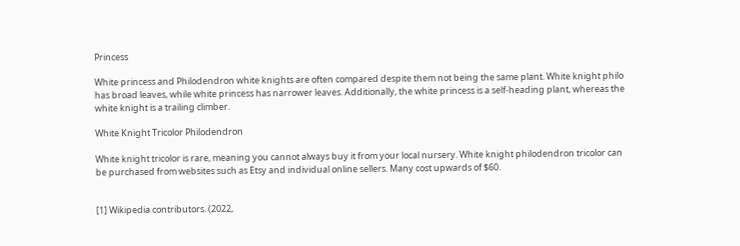Princess

White princess and Philodendron white knights are often compared despite them not being the same plant. White knight philo has broad leaves, while white princess has narrower leaves. Additionally, the white princess is a self-heading plant, whereas the white knight is a trailing climber.

White Knight Tricolor Philodendron

White knight tricolor is rare, meaning you cannot always buy it from your local nursery. White knight philodendron tricolor can be purchased from websites such as Etsy and individual online sellers. Many cost upwards of $60.


[1] Wikipedia contributors. (2022,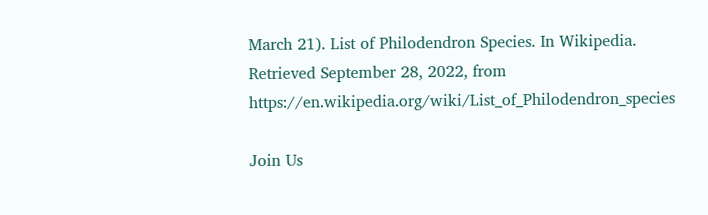March 21). List of Philodendron Species. In Wikipedia. Retrieved September 28, 2022, from https://en.wikipedia.org/wiki/List_of_Philodendron_species

Join Us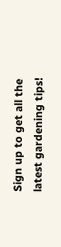Sign up to get all the latest gardening tips!